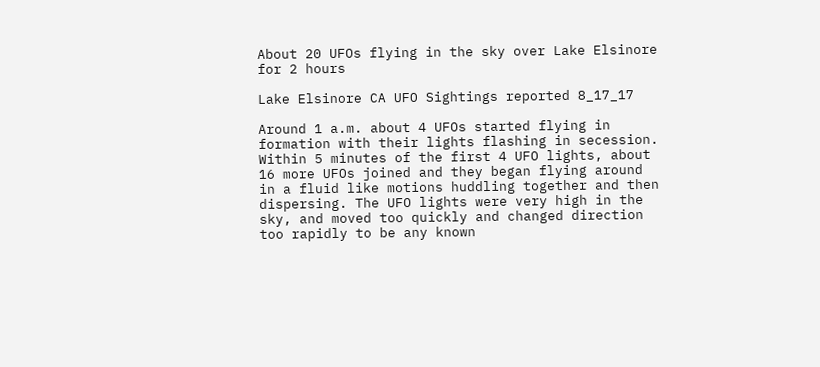About 20 UFOs flying in the sky over Lake Elsinore for 2 hours

Lake Elsinore CA UFO Sightings reported 8_17_17

Around 1 a.m. about 4 UFOs started flying in formation with their lights flashing in secession. Within 5 minutes of the first 4 UFO lights, about 16 more UFOs joined and they began flying around in a fluid like motions huddling together and then dispersing. The UFO lights were very high in the sky, and moved too quickly and changed direction too rapidly to be any known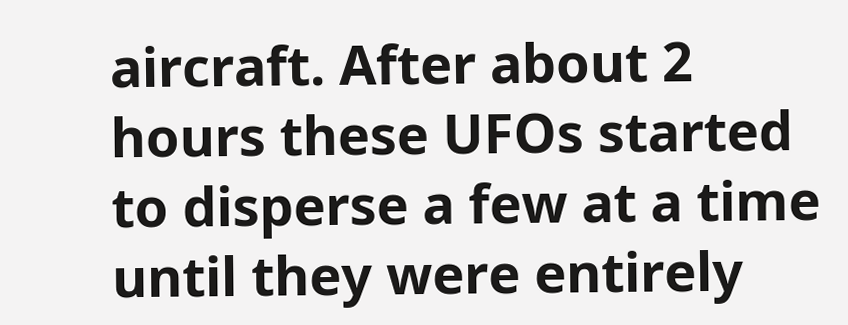aircraft. After about 2 hours these UFOs started to disperse a few at a time until they were entirely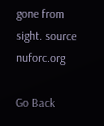gone from sight. source nuforc.org

Go Back